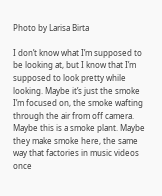Photo by Larisa Birta

I don’t know what I’m supposed to be looking at, but I know that I’m supposed to look pretty while looking. Maybe it’s just the smoke I’m focused on, the smoke wafting through the air from off camera. Maybe this is a smoke plant. Maybe they make smoke here, the same way that factories in music videos once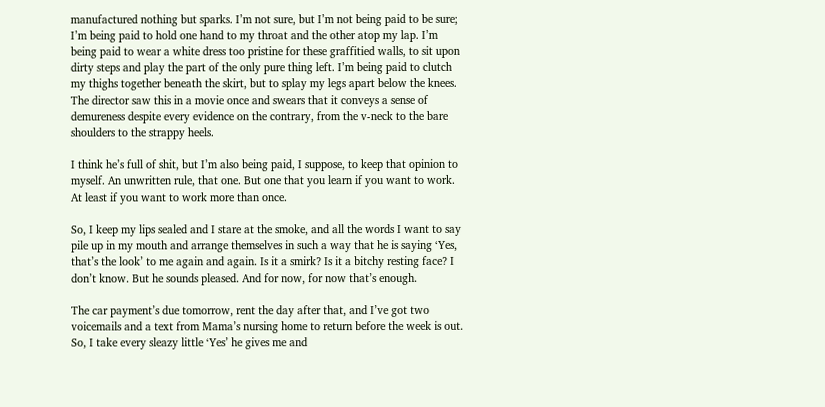manufactured nothing but sparks. I’m not sure, but I’m not being paid to be sure; I’m being paid to hold one hand to my throat and the other atop my lap. I’m being paid to wear a white dress too pristine for these graffitied walls, to sit upon dirty steps and play the part of the only pure thing left. I’m being paid to clutch my thighs together beneath the skirt, but to splay my legs apart below the knees. The director saw this in a movie once and swears that it conveys a sense of demureness despite every evidence on the contrary, from the v-neck to the bare shoulders to the strappy heels.

I think he’s full of shit, but I’m also being paid, I suppose, to keep that opinion to myself. An unwritten rule, that one. But one that you learn if you want to work. At least if you want to work more than once.

So, I keep my lips sealed and I stare at the smoke, and all the words I want to say pile up in my mouth and arrange themselves in such a way that he is saying ‘Yes, that’s the look’ to me again and again. Is it a smirk? Is it a bitchy resting face? I don’t know. But he sounds pleased. And for now, for now that’s enough.

The car payment’s due tomorrow, rent the day after that, and I’ve got two voicemails and a text from Mama’s nursing home to return before the week is out. So, I take every sleazy little ‘Yes’ he gives me and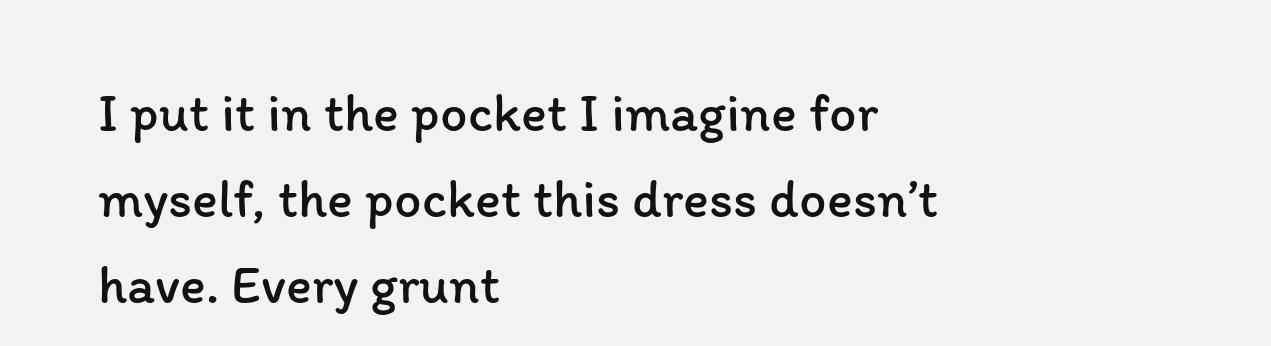I put it in the pocket I imagine for myself, the pocket this dress doesn’t have. Every grunt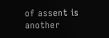of assent is another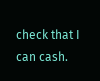check that I can cash.